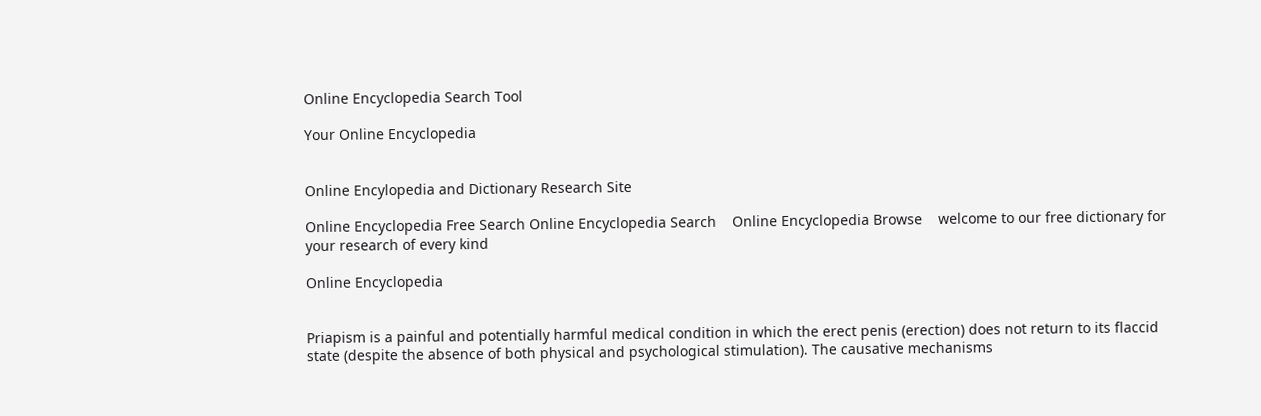Online Encyclopedia Search Tool

Your Online Encyclopedia


Online Encylopedia and Dictionary Research Site

Online Encyclopedia Free Search Online Encyclopedia Search    Online Encyclopedia Browse    welcome to our free dictionary for your research of every kind

Online Encyclopedia


Priapism is a painful and potentially harmful medical condition in which the erect penis (erection) does not return to its flaccid state (despite the absence of both physical and psychological stimulation). The causative mechanisms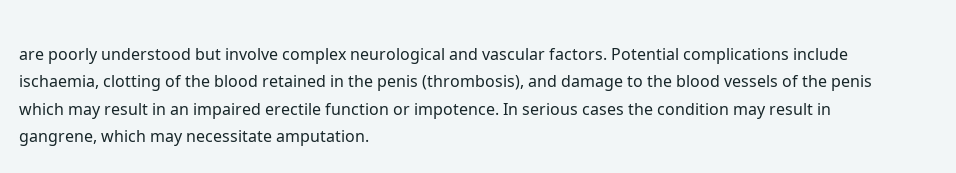are poorly understood but involve complex neurological and vascular factors. Potential complications include ischaemia, clotting of the blood retained in the penis (thrombosis), and damage to the blood vessels of the penis which may result in an impaired erectile function or impotence. In serious cases the condition may result in gangrene, which may necessitate amputation.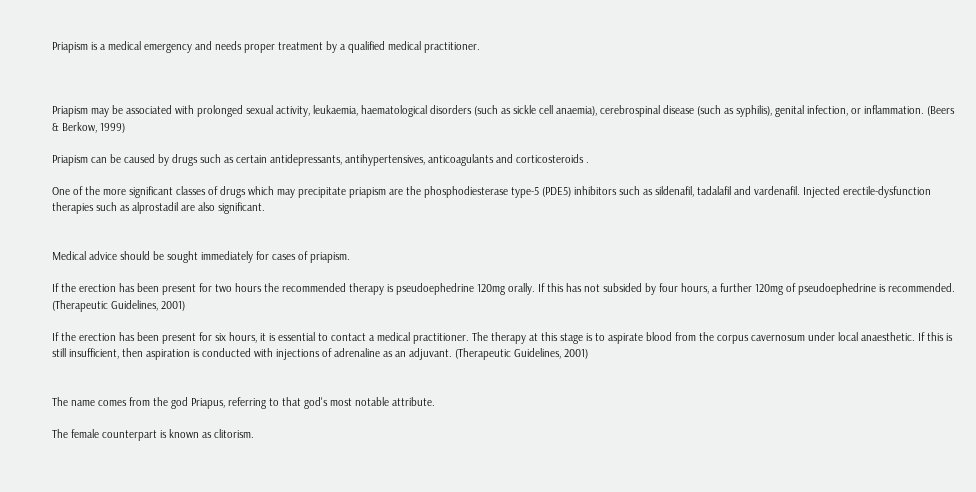Priapism is a medical emergency and needs proper treatment by a qualified medical practitioner.



Priapism may be associated with prolonged sexual activity, leukaemia, haematological disorders (such as sickle cell anaemia), cerebrospinal disease (such as syphilis), genital infection, or inflammation. (Beers & Berkow, 1999)

Priapism can be caused by drugs such as certain antidepressants, antihypertensives, anticoagulants and corticosteroids .

One of the more significant classes of drugs which may precipitate priapism are the phosphodiesterase type-5 (PDE5) inhibitors such as sildenafil, tadalafil and vardenafil. Injected erectile-dysfunction therapies such as alprostadil are also significant.


Medical advice should be sought immediately for cases of priapism.

If the erection has been present for two hours the recommended therapy is pseudoephedrine 120mg orally. If this has not subsided by four hours, a further 120mg of pseudoephedrine is recommended. (Therapeutic Guidelines, 2001)

If the erection has been present for six hours, it is essential to contact a medical practitioner. The therapy at this stage is to aspirate blood from the corpus cavernosum under local anaesthetic. If this is still insufficient, then aspiration is conducted with injections of adrenaline as an adjuvant. (Therapeutic Guidelines, 2001)


The name comes from the god Priapus, referring to that god's most notable attribute.

The female counterpart is known as clitorism.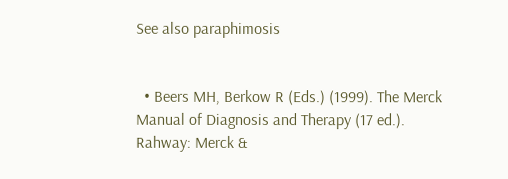See also paraphimosis


  • Beers MH, Berkow R (Eds.) (1999). The Merck Manual of Diagnosis and Therapy (17 ed.). Rahway: Merck &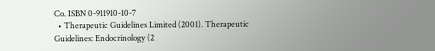Co. ISBN 0-911910-10-7
  • Therapeutic Guidelines Limited (2001). Therapeutic Guidelines: Endocrinology (2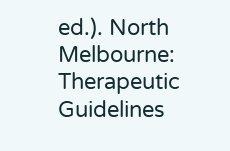ed.). North Melbourne: Therapeutic Guidelines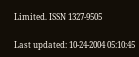Limited. ISSN 1327-9505

Last updated: 10-24-2004 05:10:45